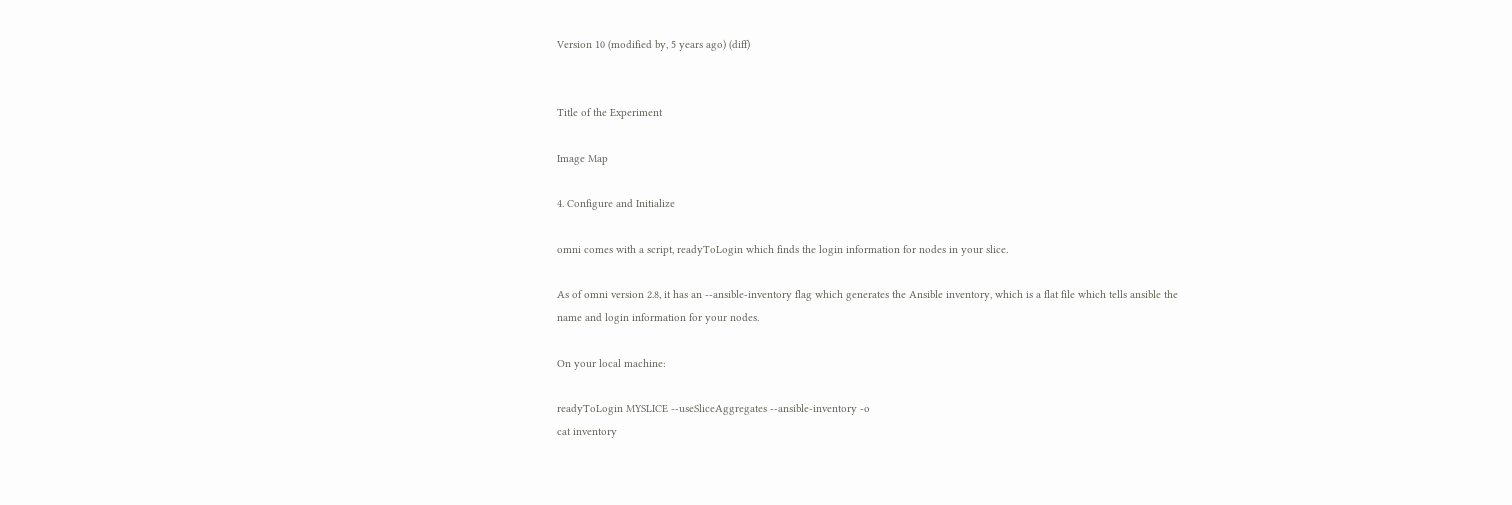Version 10 (modified by, 5 years ago) (diff)


Title of the Experiment

Image Map

4. Configure and Initialize

omni comes with a script, readyToLogin which finds the login information for nodes in your slice.

As of omni version 2.8, it has an --ansible-inventory flag which generates the Ansible inventory, which is a flat file which tells ansible the name and login information for your nodes.

On your local machine:

readyToLogin MYSLICE --useSliceAggregates --ansible-inventory -o
cat inventory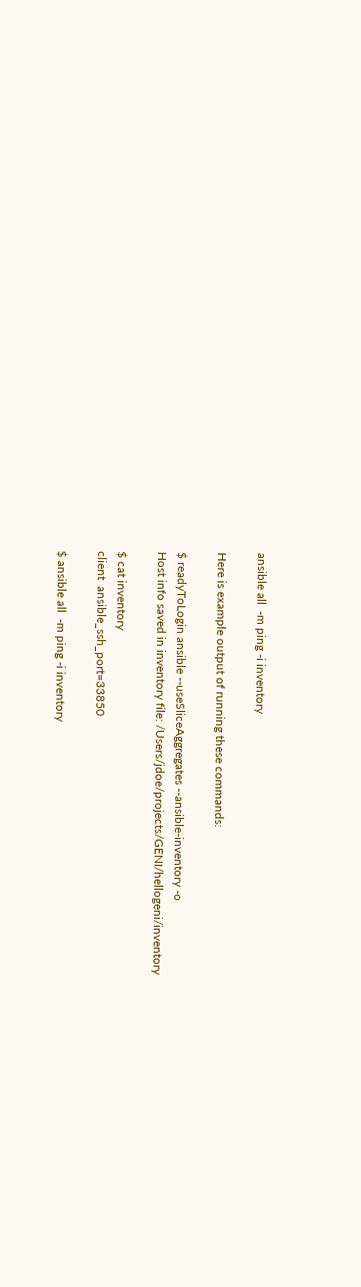ansible all  -m ping -i inventory

Here is example output of running these commands:

$ readyToLogin ansible --useSliceAggregates --ansible-inventory -o
Host info saved in inventory file: /Users/jdoe/projects/GENI/hellogeni/inventory

$ cat inventory
client  ansible_ssh_port=33850

$ ansible all  -m ping -i inventory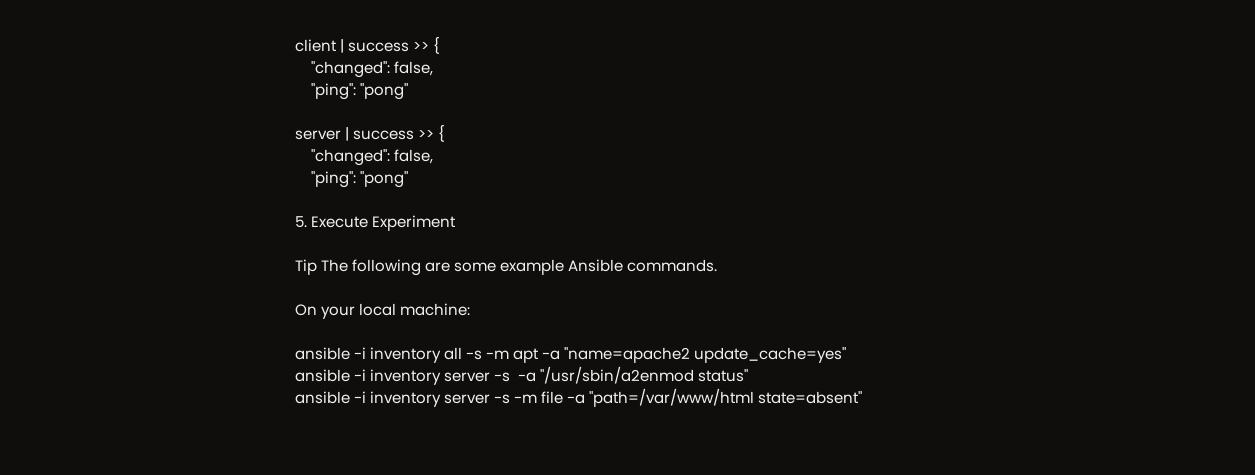client | success >> {
    "changed": false,
    "ping": "pong"

server | success >> {
    "changed": false,
    "ping": "pong"

5. Execute Experiment

Tip The following are some example Ansible commands.

On your local machine:

ansible -i inventory all -s -m apt -a "name=apache2 update_cache=yes"
ansible -i inventory server -s  -a "/usr/sbin/a2enmod status"
ansible -i inventory server -s -m file -a "path=/var/www/html state=absent"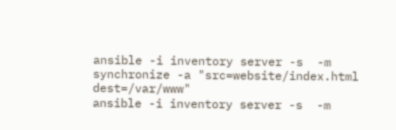ansible -i inventory server -s  -m synchronize -a "src=website/index.html dest=/var/www"
ansible -i inventory server -s  -m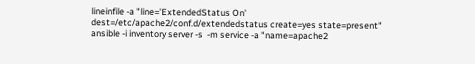lineinfile -a "line='ExtendedStatus On' dest=/etc/apache2/conf.d/extendedstatus create=yes state=present"
ansible -i inventory server -s  -m service -a "name=apache2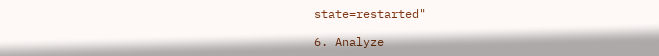state=restarted"

6. Analyze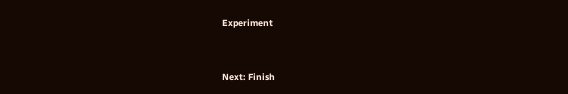Experiment


Next: Finish